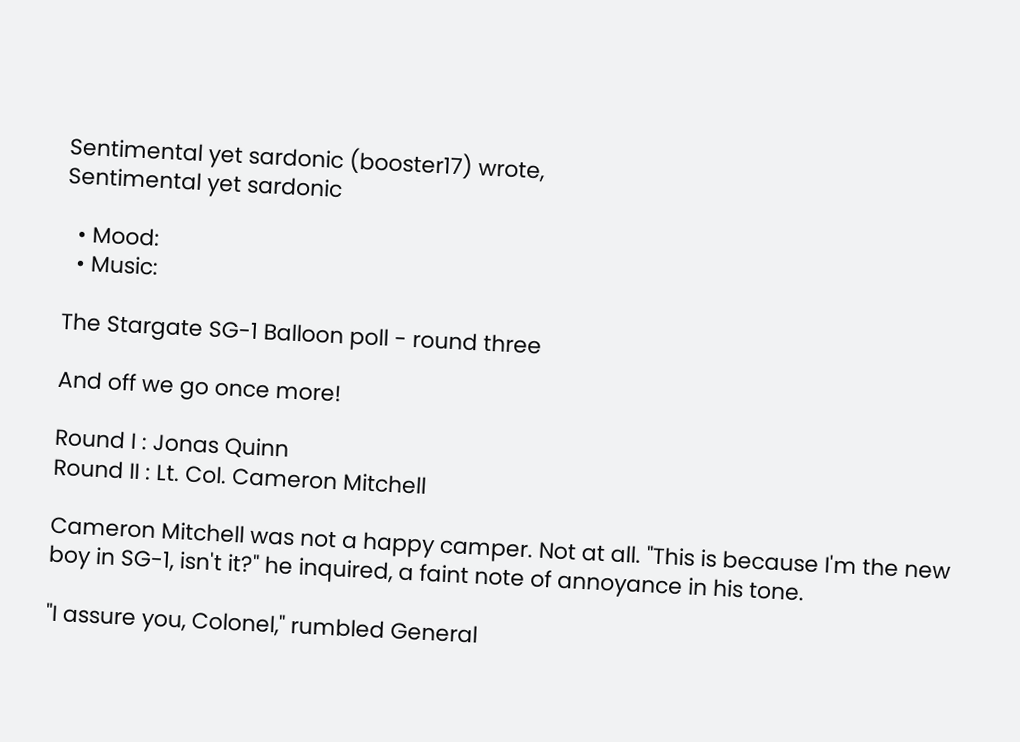Sentimental yet sardonic (booster17) wrote,
Sentimental yet sardonic

  • Mood:
  • Music:

The Stargate SG-1 Balloon poll - round three

And off we go once more!

Round I : Jonas Quinn
Round II : Lt. Col. Cameron Mitchell

Cameron Mitchell was not a happy camper. Not at all. "This is because I'm the new boy in SG-1, isn't it?" he inquired, a faint note of annoyance in his tone.

"I assure you, Colonel," rumbled General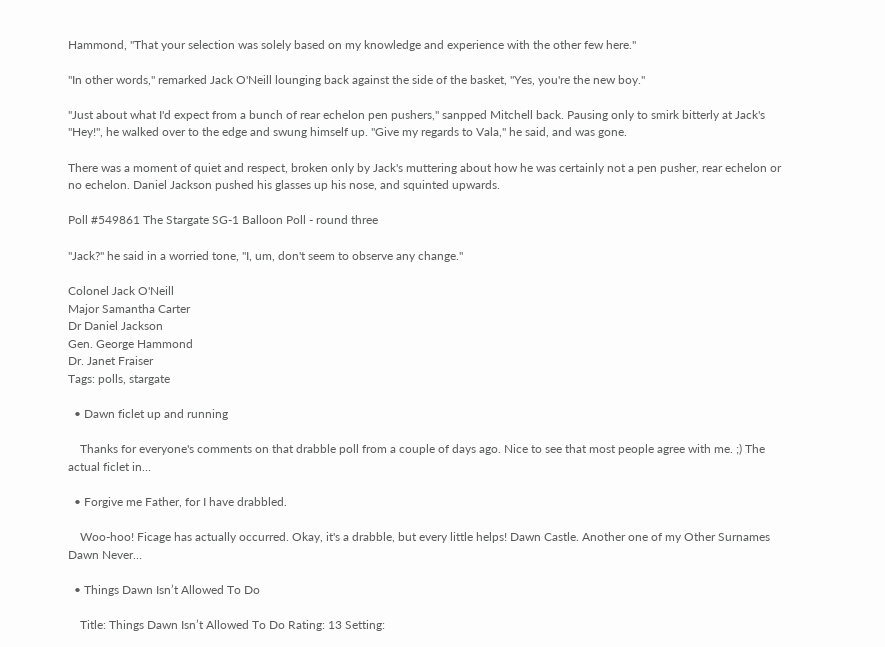Hammond, "That your selection was solely based on my knowledge and experience with the other few here."

"In other words," remarked Jack O'Neill lounging back against the side of the basket, "Yes, you're the new boy."

"Just about what I'd expect from a bunch of rear echelon pen pushers," sanpped Mitchell back. Pausing only to smirk bitterly at Jack's "Hey!", he walked over to the edge and swung himself up. "Give my regards to Vala," he said, and was gone.

There was a moment of quiet and respect, broken only by Jack's muttering about how he was certainly not a pen pusher, rear echelon or no echelon. Daniel Jackson pushed his glasses up his nose, and squinted upwards.

Poll #549861 The Stargate SG-1 Balloon Poll - round three

"Jack?" he said in a worried tone, "I, um, don't seem to observe any change."

Colonel Jack O'Neill
Major Samantha Carter
Dr Daniel Jackson
Gen. George Hammond
Dr. Janet Fraiser
Tags: polls, stargate

  • Dawn ficlet up and running

    Thanks for everyone's comments on that drabble poll from a couple of days ago. Nice to see that most people agree with me. ;) The actual ficlet in…

  • Forgive me Father, for I have drabbled.

    Woo-hoo! Ficage has actually occurred. Okay, it's a drabble, but every little helps! Dawn Castle. Another one of my Other Surnames Dawn Never…

  • Things Dawn Isn’t Allowed To Do

    Title: Things Dawn Isn’t Allowed To Do Rating: 13 Setting: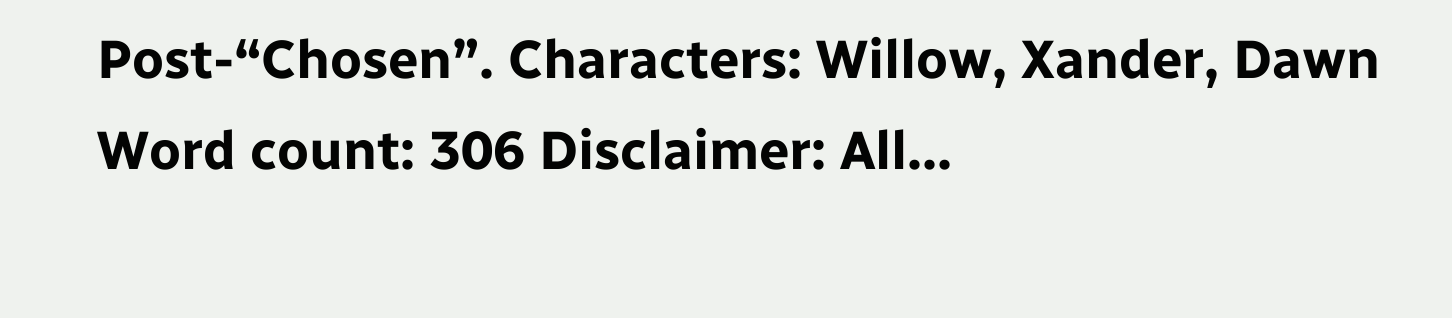Post-“Chosen”. Characters: Willow, Xander, Dawn Word count: 306 Disclaimer: All…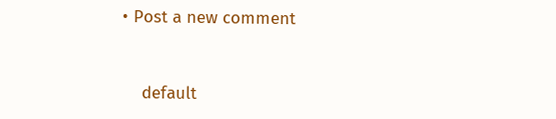• Post a new comment


    default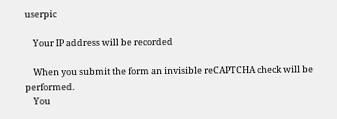userpic

    Your IP address will be recorded

    When you submit the form an invisible reCAPTCHA check will be performed.
    You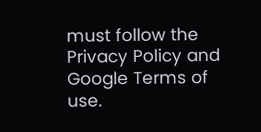must follow the Privacy Policy and Google Terms of use.